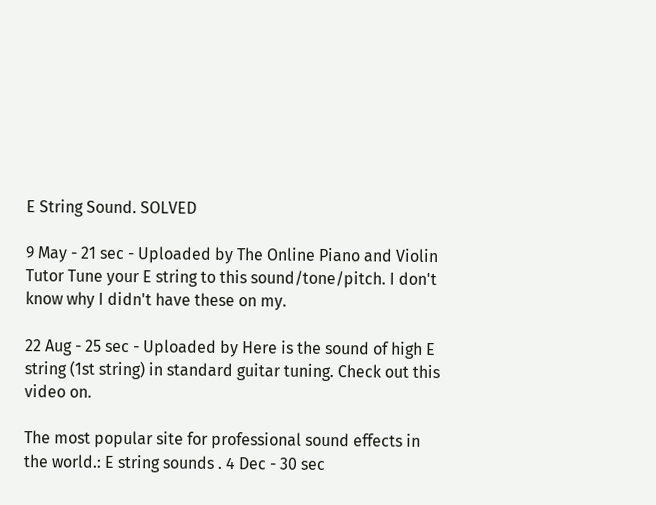E String Sound. SOLVED

9 May - 21 sec - Uploaded by The Online Piano and Violin Tutor Tune your E string to this sound/tone/pitch. I don't know why I didn't have these on my.

22 Aug - 25 sec - Uploaded by Here is the sound of high E string (1st string) in standard guitar tuning. Check out this video on.

The most popular site for professional sound effects in the world.: E string sounds . 4 Dec - 30 sec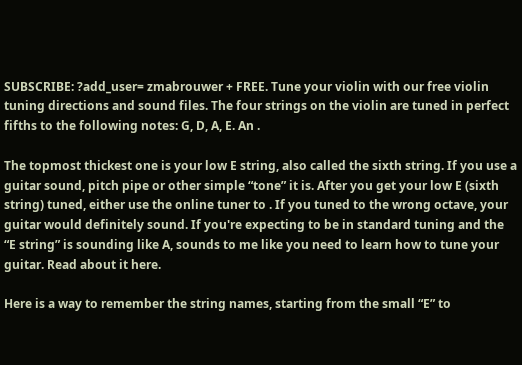SUBSCRIBE: ?add_user= zmabrouwer + FREE. Tune your violin with our free violin tuning directions and sound files. The four strings on the violin are tuned in perfect fifths to the following notes: G, D, A, E. An .

The topmost thickest one is your low E string, also called the sixth string. If you use a guitar sound, pitch pipe or other simple “tone” it is. After you get your low E (sixth string) tuned, either use the online tuner to . If you tuned to the wrong octave, your guitar would definitely sound. If you're expecting to be in standard tuning and the “E string” is sounding like A, sounds to me like you need to learn how to tune your guitar. Read about it here.

Here is a way to remember the string names, starting from the small “E” to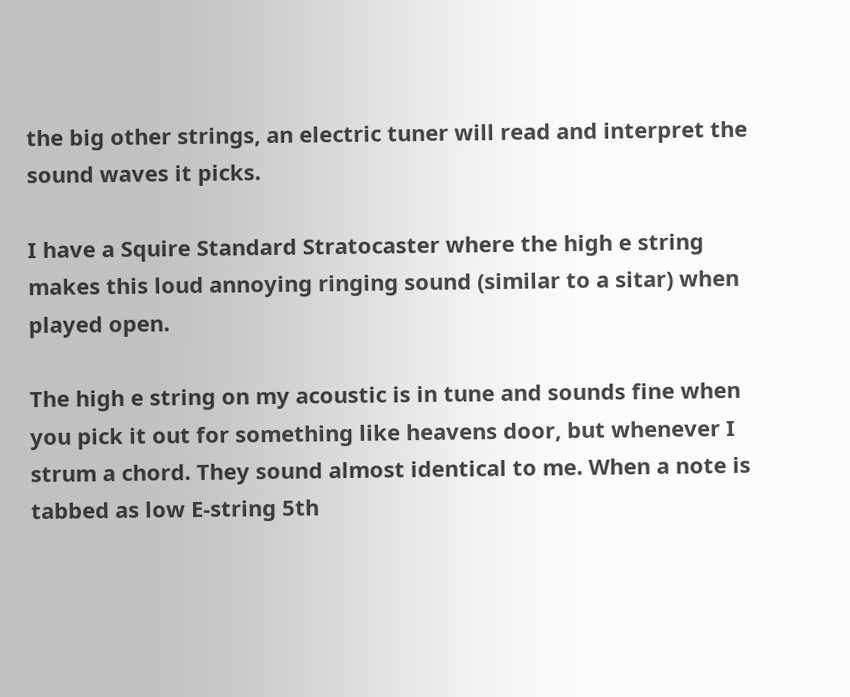the big other strings, an electric tuner will read and interpret the sound waves it picks.

I have a Squire Standard Stratocaster where the high e string makes this loud annoying ringing sound (similar to a sitar) when played open.

The high e string on my acoustic is in tune and sounds fine when you pick it out for something like heavens door, but whenever I strum a chord. They sound almost identical to me. When a note is tabbed as low E-string 5th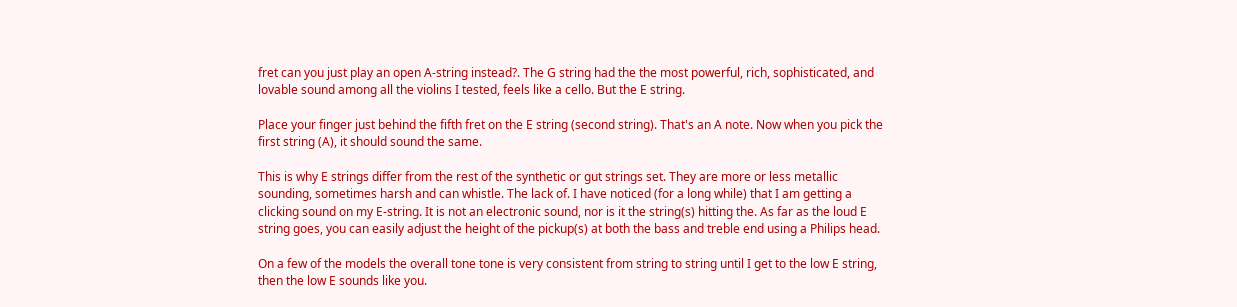fret can you just play an open A-string instead?. The G string had the the most powerful, rich, sophisticated, and lovable sound among all the violins I tested, feels like a cello. But the E string.

Place your finger just behind the fifth fret on the E string (second string). That's an A note. Now when you pick the first string (A), it should sound the same.

This is why E strings differ from the rest of the synthetic or gut strings set. They are more or less metallic sounding, sometimes harsh and can whistle. The lack of. I have noticed (for a long while) that I am getting a clicking sound on my E-string. It is not an electronic sound, nor is it the string(s) hitting the. As far as the loud E string goes, you can easily adjust the height of the pickup(s) at both the bass and treble end using a Philips head.

On a few of the models the overall tone tone is very consistent from string to string until I get to the low E string, then the low E sounds like you.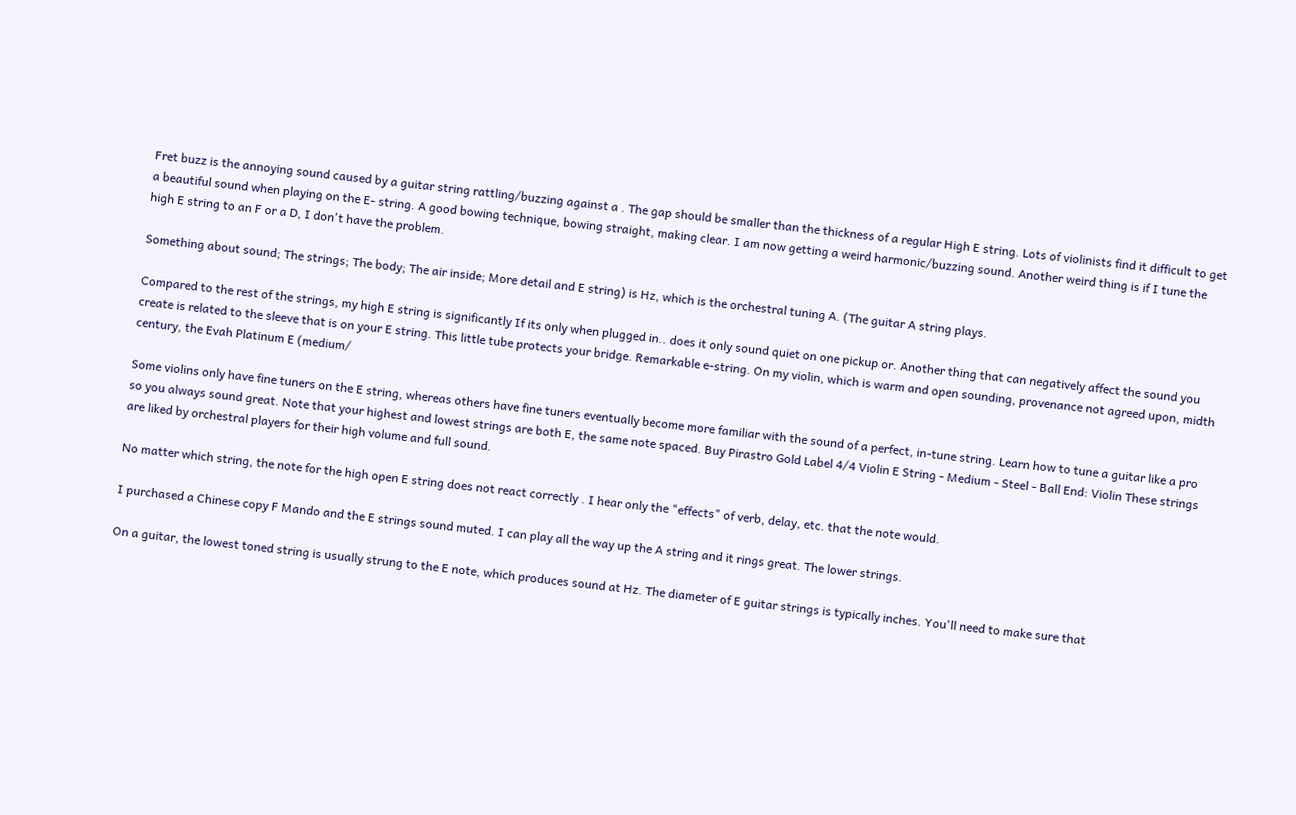Fret buzz is the annoying sound caused by a guitar string rattling/buzzing against a . The gap should be smaller than the thickness of a regular High E string. Lots of violinists find it difficult to get a beautiful sound when playing on the E- string. A good bowing technique, bowing straight, making clear. I am now getting a weird harmonic/buzzing sound. Another weird thing is if I tune the high E string to an F or a D, I don't have the problem.

Something about sound; The strings; The body; The air inside; More detail and E string) is Hz, which is the orchestral tuning A. (The guitar A string plays.

Compared to the rest of the strings, my high E string is significantly If its only when plugged in.. does it only sound quiet on one pickup or. Another thing that can negatively affect the sound you create is related to the sleeve that is on your E string. This little tube protects your bridge. Remarkable e-string. On my violin, which is warm and open sounding, provenance not agreed upon, midth century, the Evah Platinum E (medium/

Some violins only have fine tuners on the E string, whereas others have fine tuners eventually become more familiar with the sound of a perfect, in-tune string. Learn how to tune a guitar like a pro so you always sound great. Note that your highest and lowest strings are both E, the same note spaced. Buy Pirastro Gold Label 4/4 Violin E String - Medium - Steel - Ball End: Violin These strings are liked by orchestral players for their high volume and full sound.

No matter which string, the note for the high open E string does not react correctly . I hear only the "effects" of verb, delay, etc. that the note would.

I purchased a Chinese copy F Mando and the E strings sound muted. I can play all the way up the A string and it rings great. The lower strings.

On a guitar, the lowest toned string is usually strung to the E note, which produces sound at Hz. The diameter of E guitar strings is typically inches. You'll need to make sure that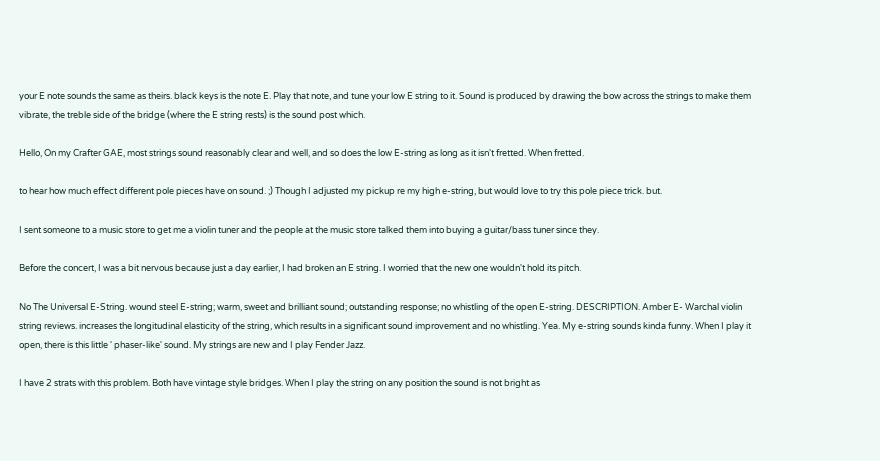your E note sounds the same as theirs. black keys is the note E. Play that note, and tune your low E string to it. Sound is produced by drawing the bow across the strings to make them vibrate, the treble side of the bridge (where the E string rests) is the sound post which.

Hello, On my Crafter GAE, most strings sound reasonably clear and well, and so does the low E-string as long as it isn't fretted. When fretted.

to hear how much effect different pole pieces have on sound. ;) Though I adjusted my pickup re my high e-string, but would love to try this pole piece trick. but.

I sent someone to a music store to get me a violin tuner and the people at the music store talked them into buying a guitar/bass tuner since they.

Before the concert, I was a bit nervous because just a day earlier, I had broken an E string. I worried that the new one wouldn't hold its pitch.

No The Universal E-String. wound steel E-string; warm, sweet and brilliant sound; outstanding response; no whistling of the open E-string. DESCRIPTION. Amber E- Warchal violin string reviews. increases the longitudinal elasticity of the string, which results in a significant sound improvement and no whistling. Yea. My e-string sounds kinda funny. When I play it open, there is this little ' phaser-like' sound. My strings are new and I play Fender Jazz.

I have 2 strats with this problem. Both have vintage style bridges. When I play the string on any position the sound is not bright as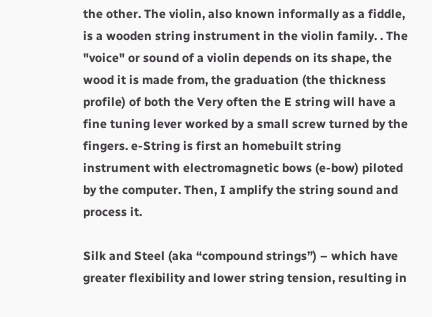the other. The violin, also known informally as a fiddle, is a wooden string instrument in the violin family. . The "voice" or sound of a violin depends on its shape, the wood it is made from, the graduation (the thickness profile) of both the Very often the E string will have a fine tuning lever worked by a small screw turned by the fingers. e-String is first an homebuilt string instrument with electromagnetic bows (e-bow) piloted by the computer. Then, I amplify the string sound and process it.

Silk and Steel (aka “compound strings”) – which have greater flexibility and lower string tension, resulting in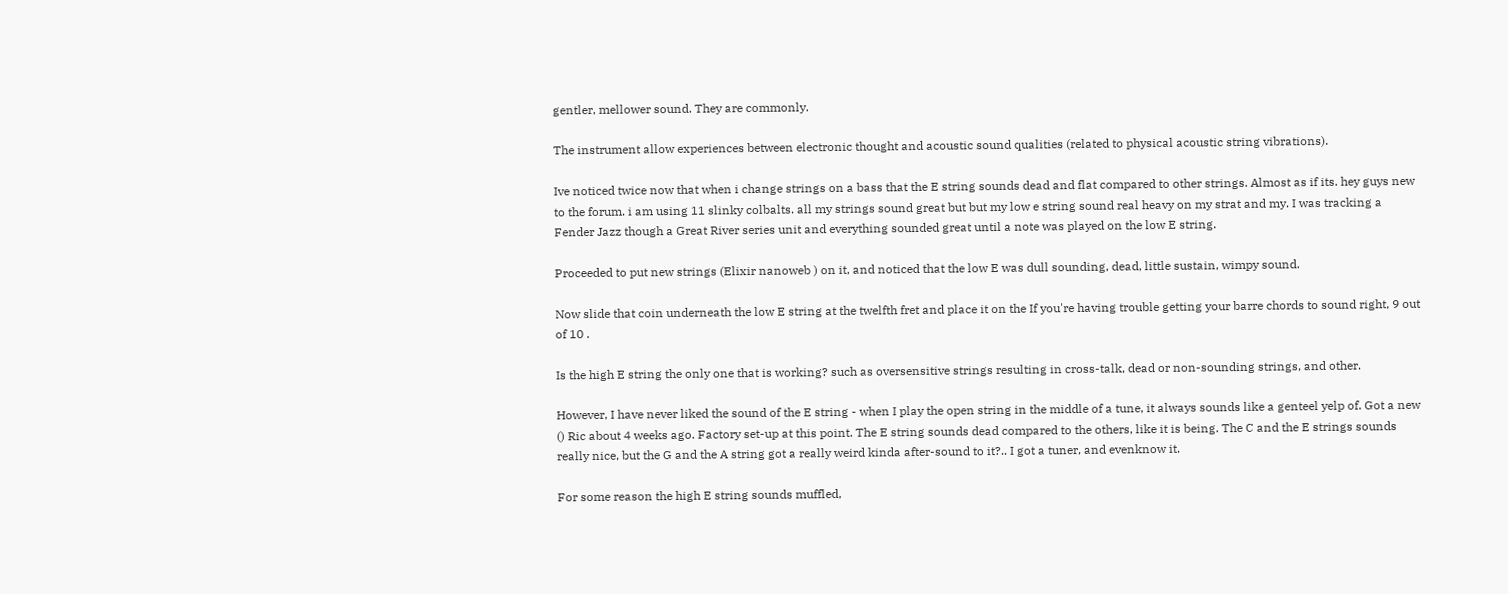gentler, mellower sound. They are commonly.

The instrument allow experiences between electronic thought and acoustic sound qualities (related to physical acoustic string vibrations).

Ive noticed twice now that when i change strings on a bass that the E string sounds dead and flat compared to other strings. Almost as if its. hey guys new to the forum. i am using 11 slinky colbalts. all my strings sound great but but my low e string sound real heavy on my strat and my. I was tracking a Fender Jazz though a Great River series unit and everything sounded great until a note was played on the low E string.

Proceeded to put new strings (Elixir nanoweb ) on it, and noticed that the low E was dull sounding, dead, little sustain, wimpy sound.

Now slide that coin underneath the low E string at the twelfth fret and place it on the If you're having trouble getting your barre chords to sound right, 9 out of 10 .

Is the high E string the only one that is working? such as oversensitive strings resulting in cross-talk, dead or non-sounding strings, and other.

However, I have never liked the sound of the E string - when I play the open string in the middle of a tune, it always sounds like a genteel yelp of. Got a new () Ric about 4 weeks ago. Factory set-up at this point. The E string sounds dead compared to the others, like it is being. The C and the E strings sounds really nice, but the G and the A string got a really weird kinda after-sound to it?.. I got a tuner, and evenknow it.

For some reason the high E string sounds muffled,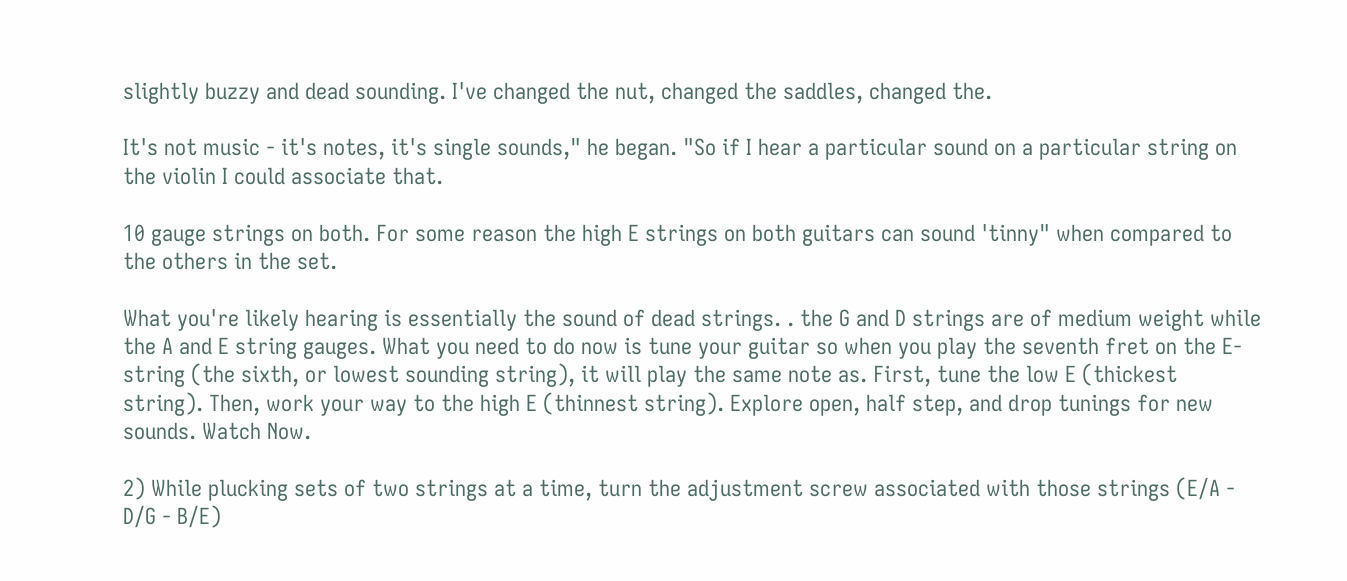slightly buzzy and dead sounding. I've changed the nut, changed the saddles, changed the.

It's not music - it's notes, it's single sounds," he began. "So if I hear a particular sound on a particular string on the violin I could associate that.

10 gauge strings on both. For some reason the high E strings on both guitars can sound 'tinny" when compared to the others in the set.

What you're likely hearing is essentially the sound of dead strings. . the G and D strings are of medium weight while the A and E string gauges. What you need to do now is tune your guitar so when you play the seventh fret on the E-string (the sixth, or lowest sounding string), it will play the same note as. First, tune the low E (thickest string). Then, work your way to the high E (thinnest string). Explore open, half step, and drop tunings for new sounds. Watch Now.

2) While plucking sets of two strings at a time, turn the adjustment screw associated with those strings (E/A - D/G - B/E)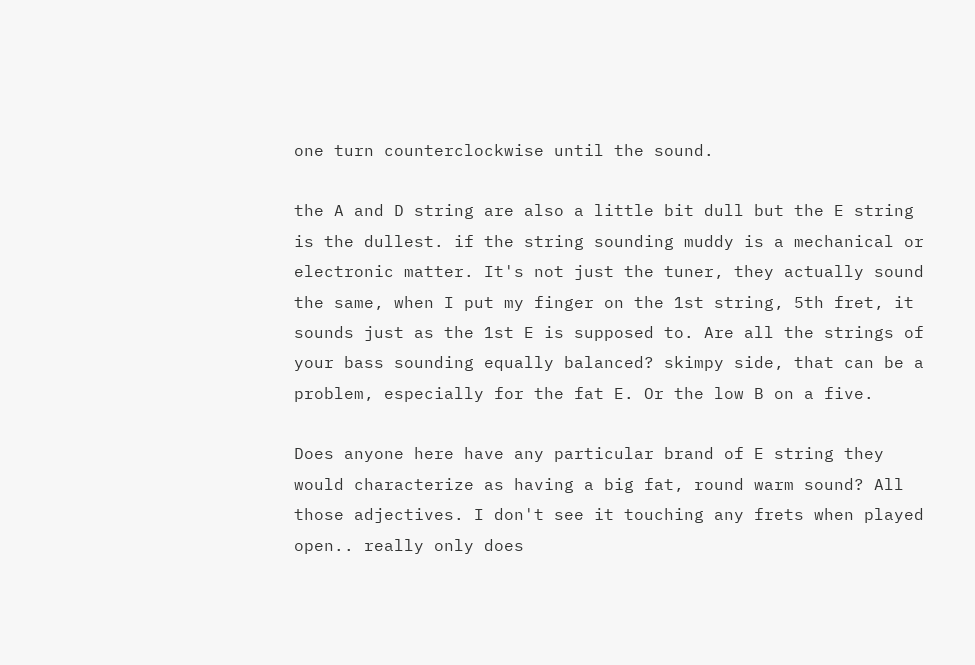one turn counterclockwise until the sound.

the A and D string are also a little bit dull but the E string is the dullest. if the string sounding muddy is a mechanical or electronic matter. It's not just the tuner, they actually sound the same, when I put my finger on the 1st string, 5th fret, it sounds just as the 1st E is supposed to. Are all the strings of your bass sounding equally balanced? skimpy side, that can be a problem, especially for the fat E. Or the low B on a five.

Does anyone here have any particular brand of E string they would characterize as having a big fat, round warm sound? All those adjectives. I don't see it touching any frets when played open.. really only does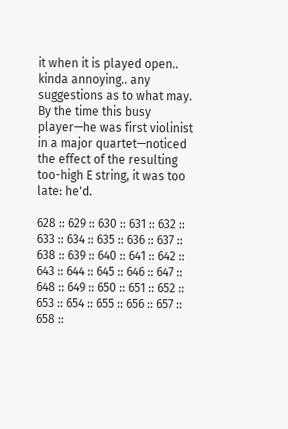it when it is played open.. kinda annoying.. any suggestions as to what may. By the time this busy player—he was first violinist in a major quartet—noticed the effect of the resulting too-high E string, it was too late: he'd.

628 :: 629 :: 630 :: 631 :: 632 :: 633 :: 634 :: 635 :: 636 :: 637 :: 638 :: 639 :: 640 :: 641 :: 642 :: 643 :: 644 :: 645 :: 646 :: 647 :: 648 :: 649 :: 650 :: 651 :: 652 :: 653 :: 654 :: 655 :: 656 :: 657 :: 658 ::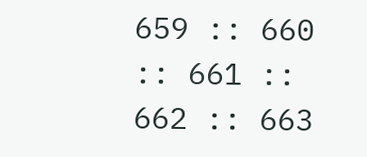659 :: 660 :: 661 :: 662 :: 663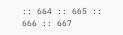:: 664 :: 665 :: 666 :: 667